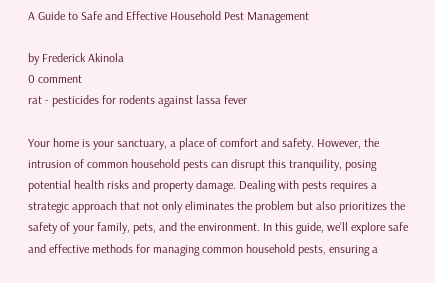A Guide to Safe and Effective Household Pest Management

by Frederick Akinola
0 comment
rat - pesticides for rodents against lassa fever

Your home is your sanctuary, a place of comfort and safety. However, the intrusion of common household pests can disrupt this tranquility, posing potential health risks and property damage. Dealing with pests requires a strategic approach that not only eliminates the problem but also prioritizes the safety of your family, pets, and the environment. In this guide, we’ll explore safe and effective methods for managing common household pests, ensuring a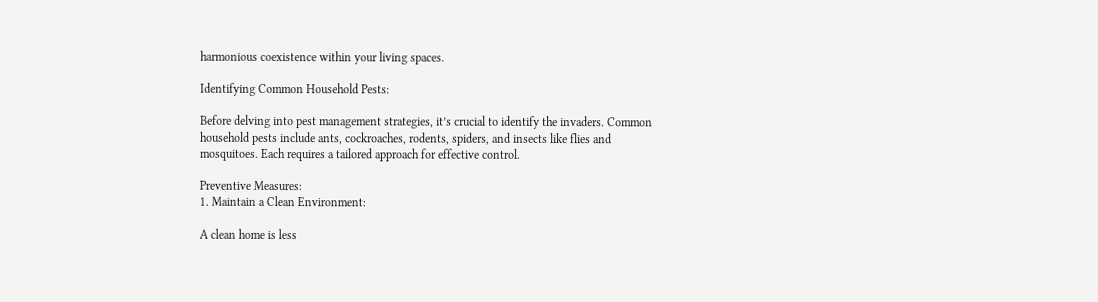harmonious coexistence within your living spaces.

Identifying Common Household Pests:

Before delving into pest management strategies, it’s crucial to identify the invaders. Common household pests include ants, cockroaches, rodents, spiders, and insects like flies and mosquitoes. Each requires a tailored approach for effective control.

Preventive Measures:
1. Maintain a Clean Environment:

A clean home is less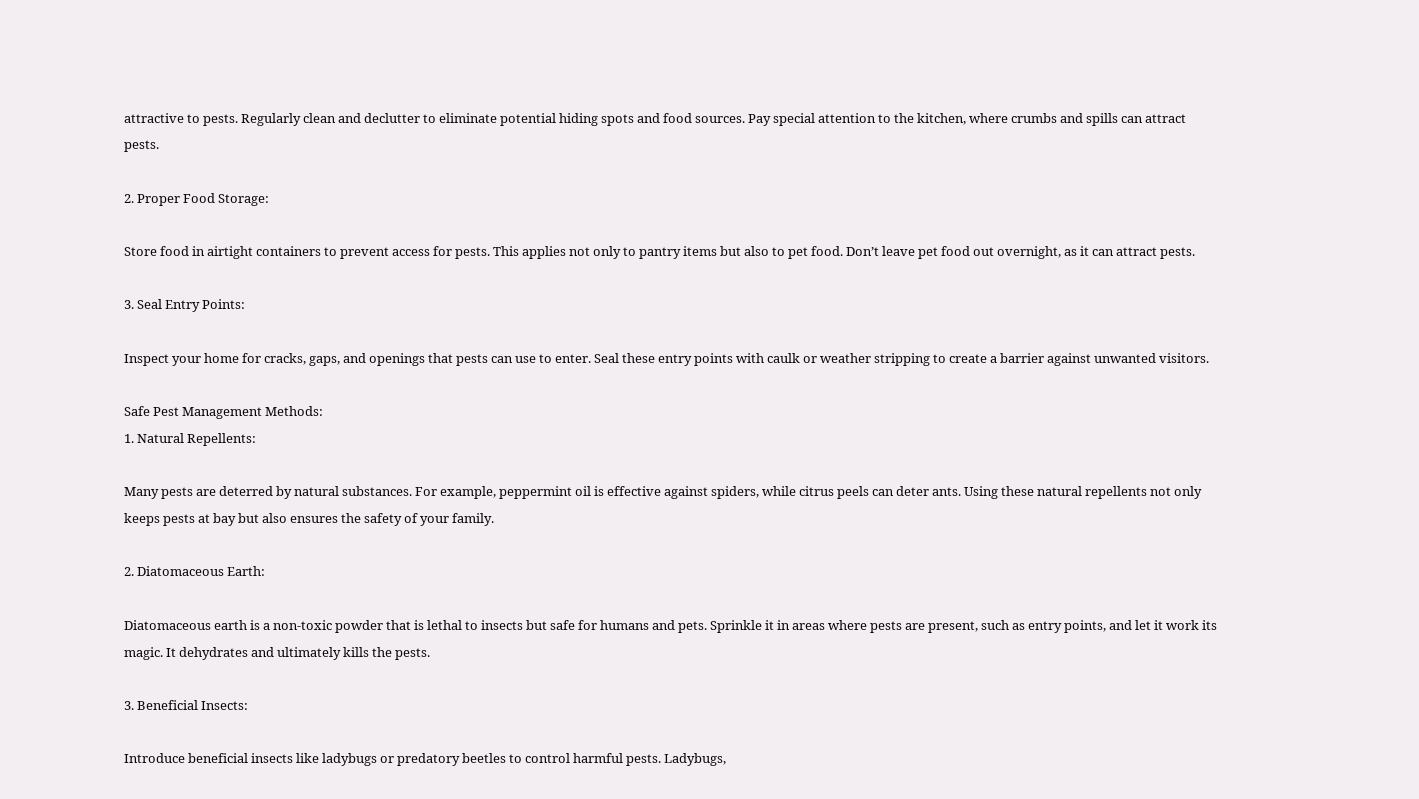attractive to pests. Regularly clean and declutter to eliminate potential hiding spots and food sources. Pay special attention to the kitchen, where crumbs and spills can attract pests.

2. Proper Food Storage:

Store food in airtight containers to prevent access for pests. This applies not only to pantry items but also to pet food. Don’t leave pet food out overnight, as it can attract pests.

3. Seal Entry Points:

Inspect your home for cracks, gaps, and openings that pests can use to enter. Seal these entry points with caulk or weather stripping to create a barrier against unwanted visitors.

Safe Pest Management Methods:
1. Natural Repellents:

Many pests are deterred by natural substances. For example, peppermint oil is effective against spiders, while citrus peels can deter ants. Using these natural repellents not only keeps pests at bay but also ensures the safety of your family.

2. Diatomaceous Earth:

Diatomaceous earth is a non-toxic powder that is lethal to insects but safe for humans and pets. Sprinkle it in areas where pests are present, such as entry points, and let it work its magic. It dehydrates and ultimately kills the pests.

3. Beneficial Insects:

Introduce beneficial insects like ladybugs or predatory beetles to control harmful pests. Ladybugs,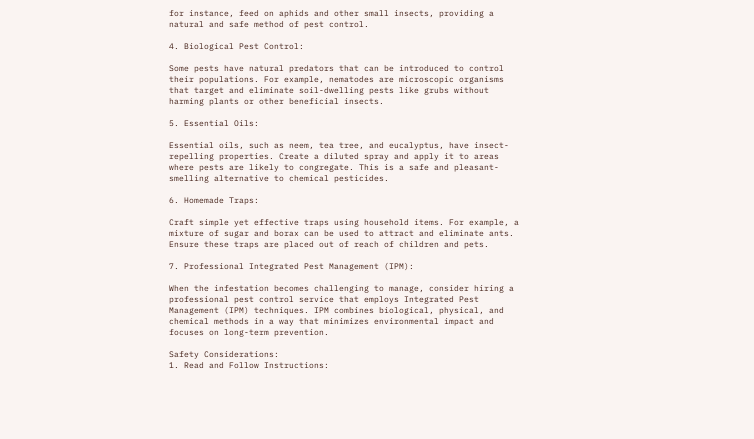for instance, feed on aphids and other small insects, providing a natural and safe method of pest control.

4. Biological Pest Control:

Some pests have natural predators that can be introduced to control their populations. For example, nematodes are microscopic organisms that target and eliminate soil-dwelling pests like grubs without harming plants or other beneficial insects.

5. Essential Oils:

Essential oils, such as neem, tea tree, and eucalyptus, have insect-repelling properties. Create a diluted spray and apply it to areas where pests are likely to congregate. This is a safe and pleasant-smelling alternative to chemical pesticides.

6. Homemade Traps:

Craft simple yet effective traps using household items. For example, a mixture of sugar and borax can be used to attract and eliminate ants. Ensure these traps are placed out of reach of children and pets.

7. Professional Integrated Pest Management (IPM):

When the infestation becomes challenging to manage, consider hiring a professional pest control service that employs Integrated Pest Management (IPM) techniques. IPM combines biological, physical, and chemical methods in a way that minimizes environmental impact and focuses on long-term prevention.

Safety Considerations:
1. Read and Follow Instructions: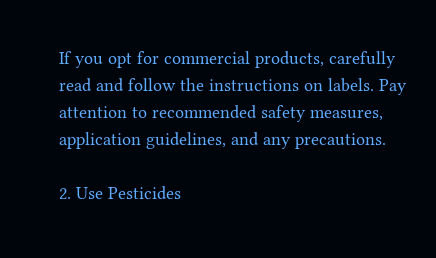If you opt for commercial products, carefully read and follow the instructions on labels. Pay attention to recommended safety measures, application guidelines, and any precautions.

2. Use Pesticides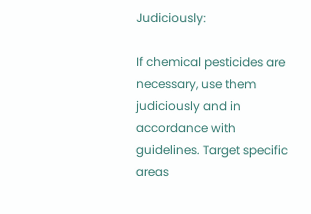Judiciously:

If chemical pesticides are necessary, use them judiciously and in accordance with guidelines. Target specific areas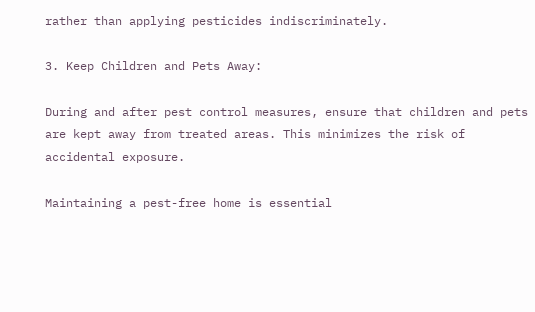rather than applying pesticides indiscriminately.

3. Keep Children and Pets Away:

During and after pest control measures, ensure that children and pets are kept away from treated areas. This minimizes the risk of accidental exposure.

Maintaining a pest-free home is essential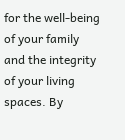for the well-being of your family and the integrity of your living spaces. By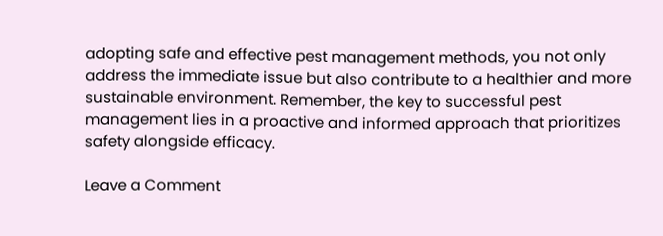adopting safe and effective pest management methods, you not only address the immediate issue but also contribute to a healthier and more sustainable environment. Remember, the key to successful pest management lies in a proactive and informed approach that prioritizes safety alongside efficacy.

Leave a Comment